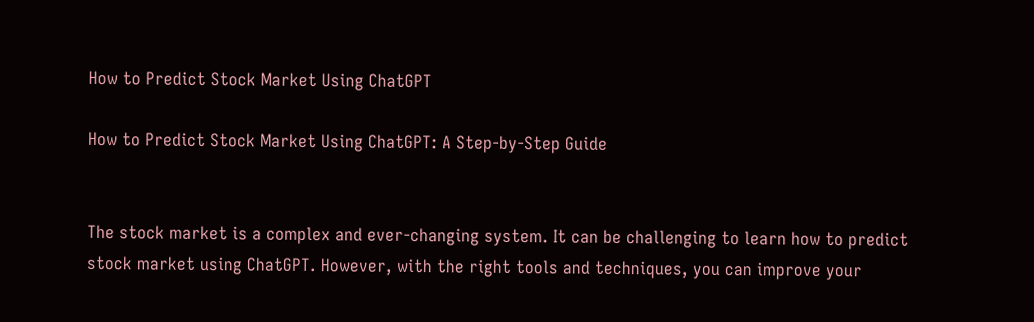How to Predict Stock Market Using ChatGPT

How to Predict Stock Market Using ChatGPT: A Step-by-Step Guide


The stock market is a complex and ever-changing system. It can be challenging to learn how to predict stock market using ChatGPT. However, with the right tools and techniques, you can improve your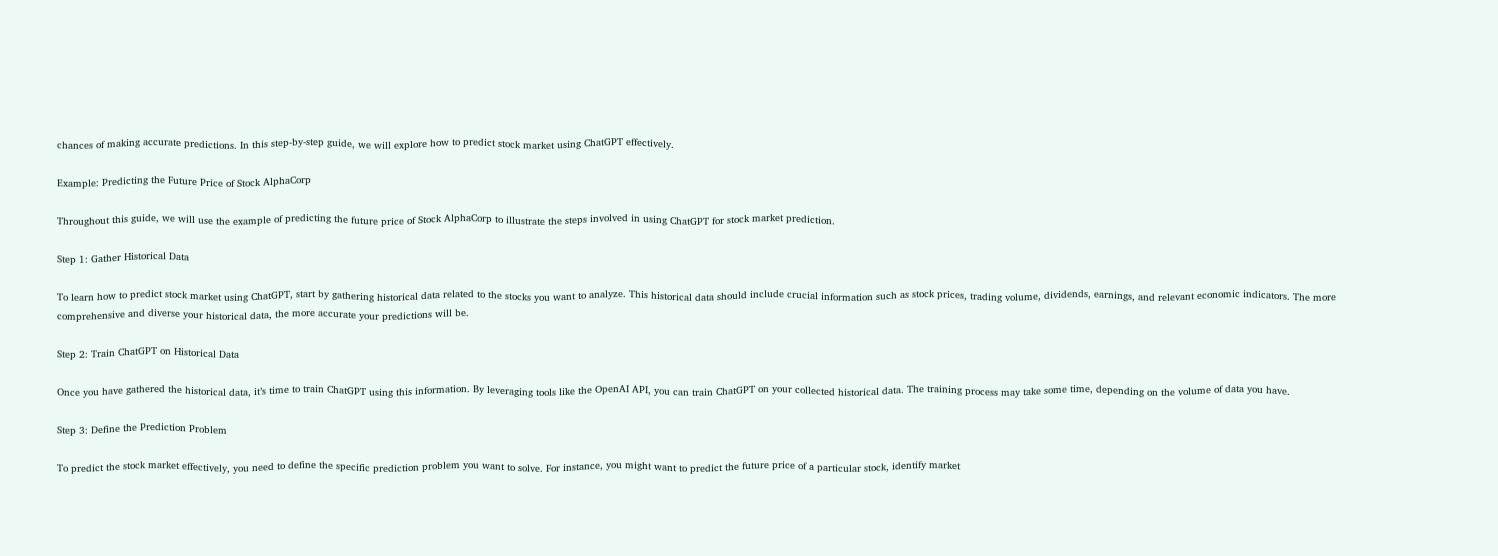chances of making accurate predictions. In this step-by-step guide, we will explore how to predict stock market using ChatGPT effectively.

Example: Predicting the Future Price of Stock AlphaCorp

Throughout this guide, we will use the example of predicting the future price of Stock AlphaCorp to illustrate the steps involved in using ChatGPT for stock market prediction.

Step 1: Gather Historical Data

To learn how to predict stock market using ChatGPT, start by gathering historical data related to the stocks you want to analyze. This historical data should include crucial information such as stock prices, trading volume, dividends, earnings, and relevant economic indicators. The more comprehensive and diverse your historical data, the more accurate your predictions will be.

Step 2: Train ChatGPT on Historical Data

Once you have gathered the historical data, it’s time to train ChatGPT using this information. By leveraging tools like the OpenAI API, you can train ChatGPT on your collected historical data. The training process may take some time, depending on the volume of data you have.

Step 3: Define the Prediction Problem

To predict the stock market effectively, you need to define the specific prediction problem you want to solve. For instance, you might want to predict the future price of a particular stock, identify market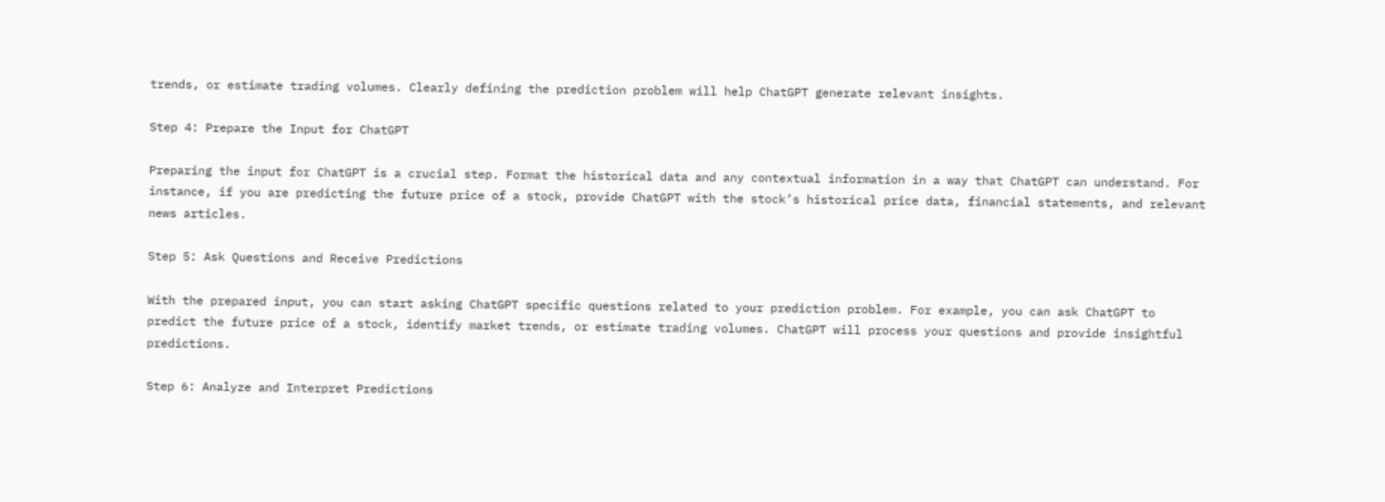trends, or estimate trading volumes. Clearly defining the prediction problem will help ChatGPT generate relevant insights.

Step 4: Prepare the Input for ChatGPT

Preparing the input for ChatGPT is a crucial step. Format the historical data and any contextual information in a way that ChatGPT can understand. For instance, if you are predicting the future price of a stock, provide ChatGPT with the stock’s historical price data, financial statements, and relevant news articles.

Step 5: Ask Questions and Receive Predictions

With the prepared input, you can start asking ChatGPT specific questions related to your prediction problem. For example, you can ask ChatGPT to predict the future price of a stock, identify market trends, or estimate trading volumes. ChatGPT will process your questions and provide insightful predictions.

Step 6: Analyze and Interpret Predictions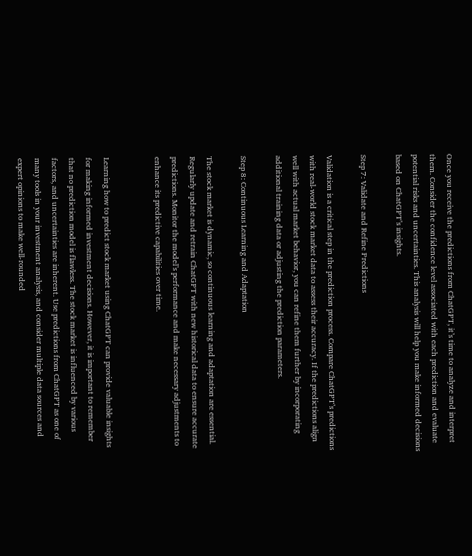Once you receive the predictions from ChatGPT, it’s time to analyze and interpret them. Consider the confidence level associated with each prediction and evaluate potential risks and uncertainties. This analysis will help you make informed decisions based on ChatGPT’s insights.

Step 7: Validate and Refine Predictions

Validation is a critical step in the prediction process. Compare ChatGPT’s predictions with real-world stock market data to assess their accuracy. If the predictions align well with actual market behavior, you can refine them further by incorporating additional training data or adjusting the prediction parameters.

Step 8: Continuous Learning and Adaptation

The stock market is dynamic, so continuous learning and adaptation are essential. Regularly update and retrain ChatGPT with new historical data to ensure accurate predictions. Monitor the model’s performance and make necessary adjustments to enhance its predictive capabilities over time.


Learning how to predict stock market using ChatGPT can provide valuable insights for making informed investment decisions. However, it is important to remember that no prediction model is flawless. The stock market is influenced by various factors, and uncertainties are inherent. Use predictions from ChatGPT as one of many tools in your investment analysis, and consider multiple data sources and expert opinions to make well-rounded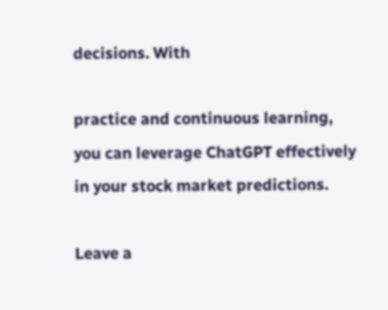decisions. With

practice and continuous learning, you can leverage ChatGPT effectively in your stock market predictions.

Leave a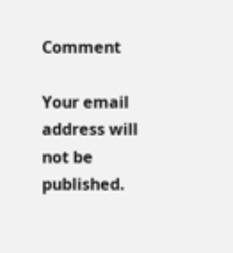Comment

Your email address will not be published.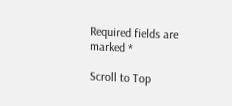Required fields are marked *

Scroll to Top